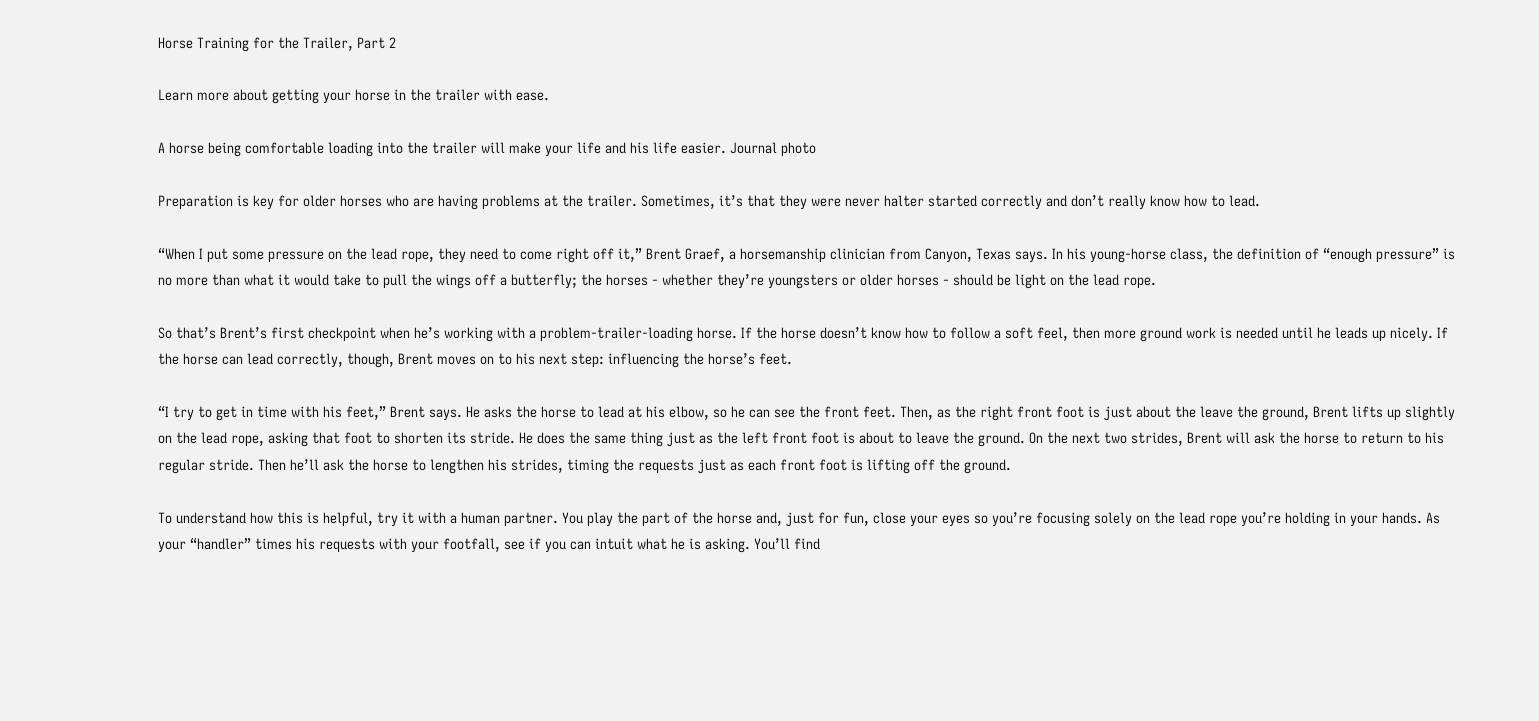Horse Training for the Trailer, Part 2

Learn more about getting your horse in the trailer with ease.

A horse being comfortable loading into the trailer will make your life and his life easier. Journal photo

Preparation is key for older horses who are having problems at the trailer. Sometimes, it’s that they were never halter started correctly and don’t really know how to lead.

“When I put some pressure on the lead rope, they need to come right off it,” Brent Graef, a horsemanship clinician from Canyon, Texas says. In his young-horse class, the definition of “enough pressure” is no more than what it would take to pull the wings off a butterfly; the horses - whether they’re youngsters or older horses - should be light on the lead rope.

So that’s Brent’s first checkpoint when he’s working with a problem-trailer-loading horse. If the horse doesn’t know how to follow a soft feel, then more ground work is needed until he leads up nicely. If the horse can lead correctly, though, Brent moves on to his next step: influencing the horse’s feet.

“I try to get in time with his feet,” Brent says. He asks the horse to lead at his elbow, so he can see the front feet. Then, as the right front foot is just about the leave the ground, Brent lifts up slightly on the lead rope, asking that foot to shorten its stride. He does the same thing just as the left front foot is about to leave the ground. On the next two strides, Brent will ask the horse to return to his regular stride. Then he’ll ask the horse to lengthen his strides, timing the requests just as each front foot is lifting off the ground.

To understand how this is helpful, try it with a human partner. You play the part of the horse and, just for fun, close your eyes so you’re focusing solely on the lead rope you’re holding in your hands. As your “handler” times his requests with your footfall, see if you can intuit what he is asking. You’ll find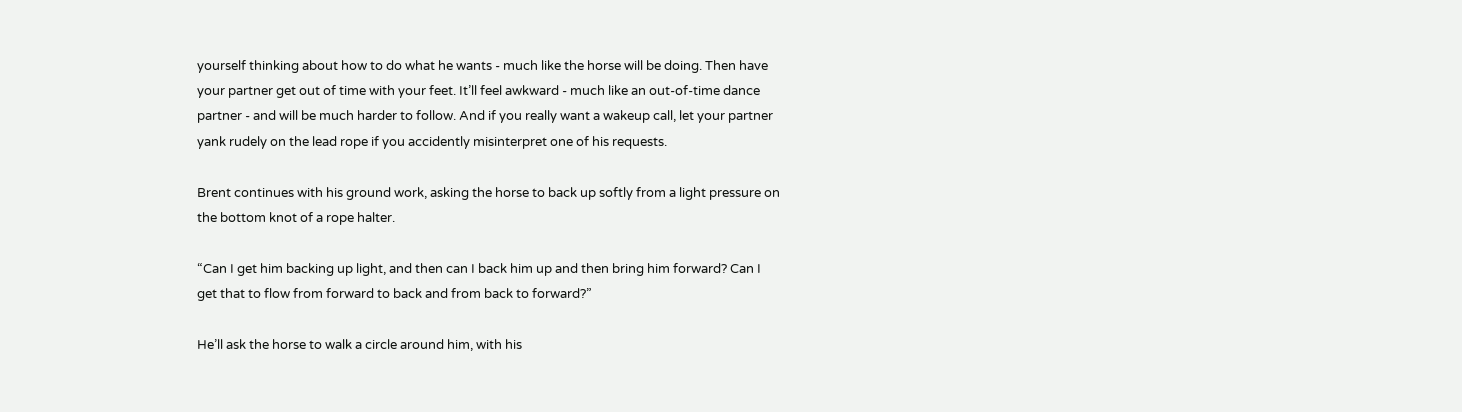yourself thinking about how to do what he wants - much like the horse will be doing. Then have your partner get out of time with your feet. It’ll feel awkward - much like an out-of-time dance partner - and will be much harder to follow. And if you really want a wakeup call, let your partner yank rudely on the lead rope if you accidently misinterpret one of his requests.

Brent continues with his ground work, asking the horse to back up softly from a light pressure on the bottom knot of a rope halter.

“Can I get him backing up light, and then can I back him up and then bring him forward? Can I get that to flow from forward to back and from back to forward?”

He’ll ask the horse to walk a circle around him, with his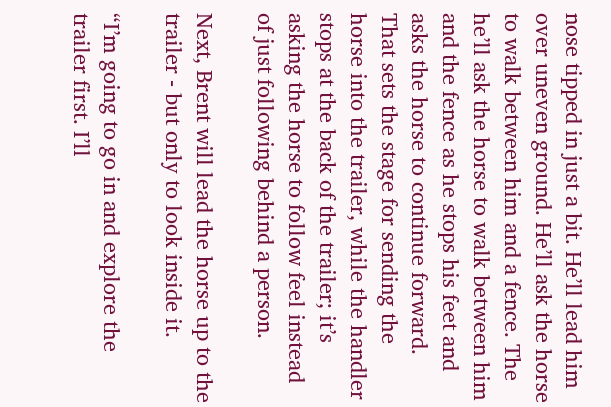nose tipped in just a bit. He’ll lead him over uneven ground. He’ll ask the horse to walk between him and a fence. The he’ll ask the horse to walk between him and the fence as he stops his feet and asks the horse to continue forward. That sets the stage for sending the horse into the trailer, while the handler stops at the back of the trailer; it’s asking the horse to follow feel instead of just following behind a person.

Next, Brent will lead the horse up to the trailer - but only to look inside it.

“I’m going to go in and explore the trailer first. I’ll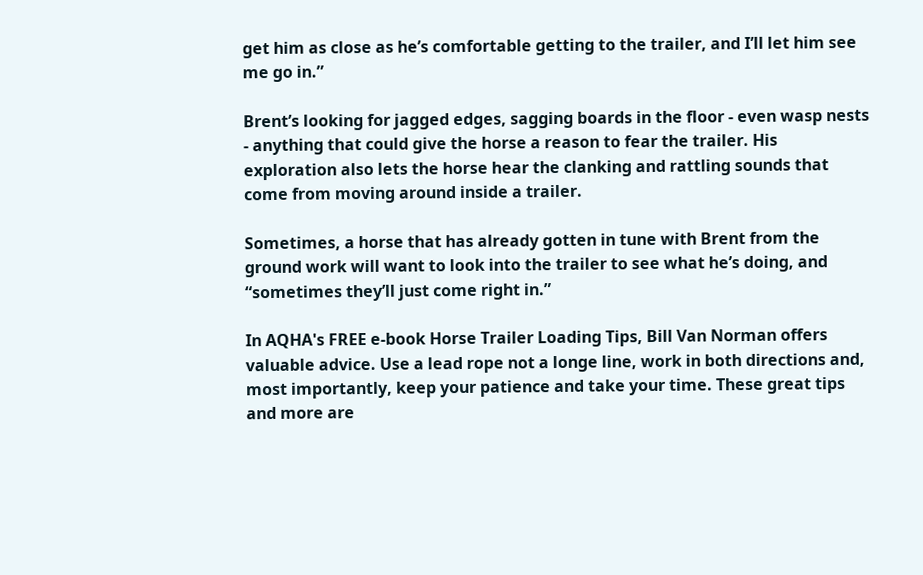get him as close as he’s comfortable getting to the trailer, and I’ll let him see me go in.”

Brent’s looking for jagged edges, sagging boards in the floor - even wasp nests - anything that could give the horse a reason to fear the trailer. His exploration also lets the horse hear the clanking and rattling sounds that come from moving around inside a trailer.

Sometimes, a horse that has already gotten in tune with Brent from the ground work will want to look into the trailer to see what he’s doing, and “sometimes they’ll just come right in.”

In AQHA's FREE e-book Horse Trailer Loading Tips, Bill Van Norman offers valuable advice. Use a lead rope not a longe line, work in both directions and, most importantly, keep your patience and take your time. These great tips and more are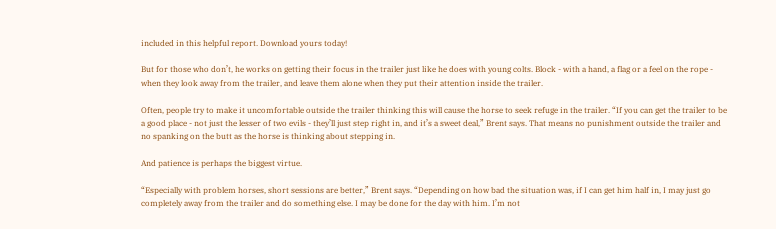included in this helpful report. Download yours today!

But for those who don’t, he works on getting their focus in the trailer just like he does with young colts. Block - with a hand, a flag or a feel on the rope - when they look away from the trailer, and leave them alone when they put their attention inside the trailer.

Often, people try to make it uncomfortable outside the trailer thinking this will cause the horse to seek refuge in the trailer. “If you can get the trailer to be a good place - not just the lesser of two evils - they’ll just step right in, and it’s a sweet deal,” Brent says. That means no punishment outside the trailer and no spanking on the butt as the horse is thinking about stepping in.

And patience is perhaps the biggest virtue.

“Especially with problem horses, short sessions are better,” Brent says. “Depending on how bad the situation was, if I can get him half in, I may just go completely away from the trailer and do something else. I may be done for the day with him. I’m not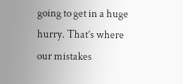going to get in a huge hurry. That’s where our mistakes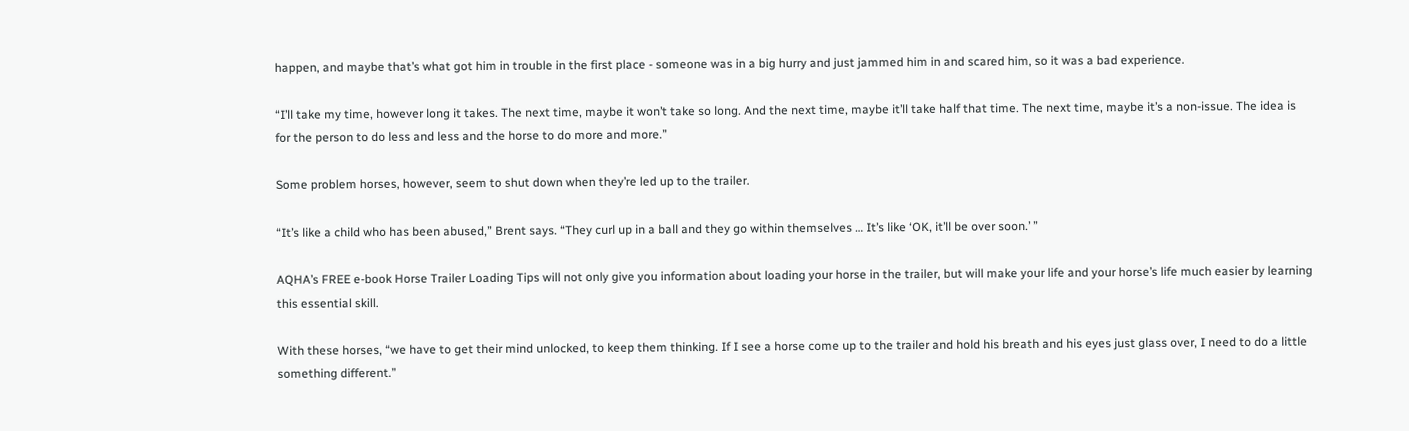happen, and maybe that’s what got him in trouble in the first place - someone was in a big hurry and just jammed him in and scared him, so it was a bad experience.

“I’ll take my time, however long it takes. The next time, maybe it won’t take so long. And the next time, maybe it’ll take half that time. The next time, maybe it’s a non-issue. The idea is for the person to do less and less and the horse to do more and more.”

Some problem horses, however, seem to shut down when they’re led up to the trailer.

“It’s like a child who has been abused,” Brent says. “They curl up in a ball and they go within themselves … It’s like ‘OK, it’ll be over soon.’ ”

AQHA’s FREE e-book Horse Trailer Loading Tips will not only give you information about loading your horse in the trailer, but will make your life and your horse’s life much easier by learning this essential skill.

With these horses, “we have to get their mind unlocked, to keep them thinking. If I see a horse come up to the trailer and hold his breath and his eyes just glass over, I need to do a little something different.”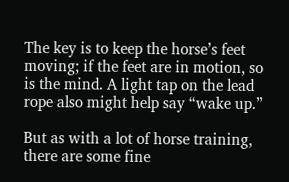The key is to keep the horse’s feet moving; if the feet are in motion, so is the mind. A light tap on the lead rope also might help say “wake up.”

But as with a lot of horse training, there are some fine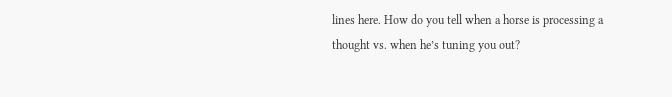lines here. How do you tell when a horse is processing a thought vs. when he’s tuning you out?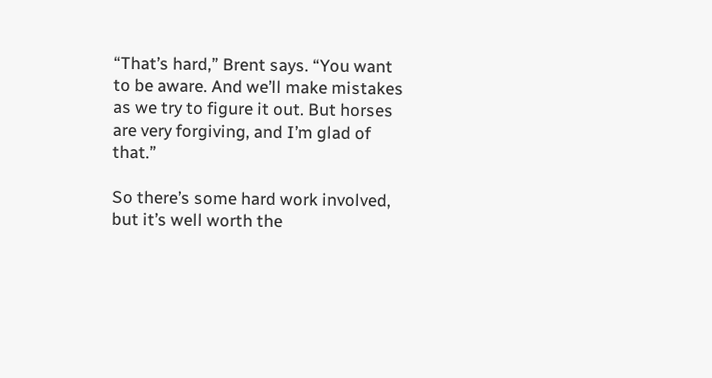“That’s hard,” Brent says. “You want to be aware. And we’ll make mistakes as we try to figure it out. But horses are very forgiving, and I’m glad of that.”

So there’s some hard work involved, but it’s well worth the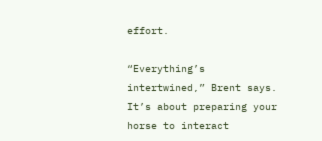effort.

“Everything’s intertwined,” Brent says. It’s about preparing your horse to interact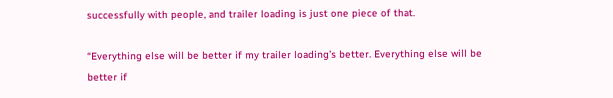successfully with people, and trailer loading is just one piece of that.

“Everything else will be better if my trailer loading’s better. Everything else will be better if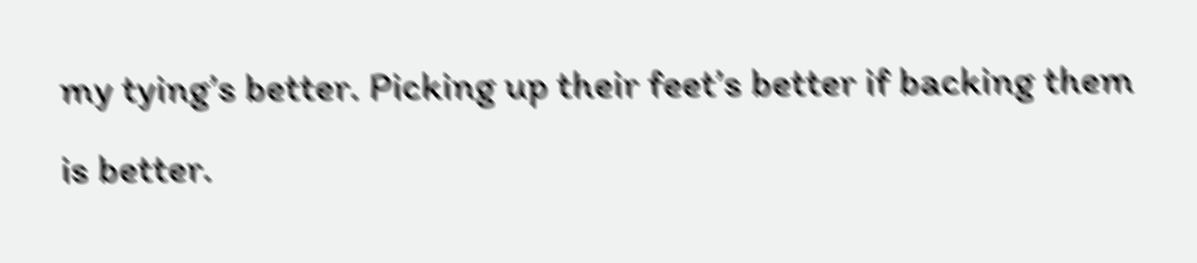my tying’s better. Picking up their feet’s better if backing them is better.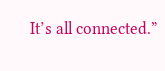It’s all connected.”